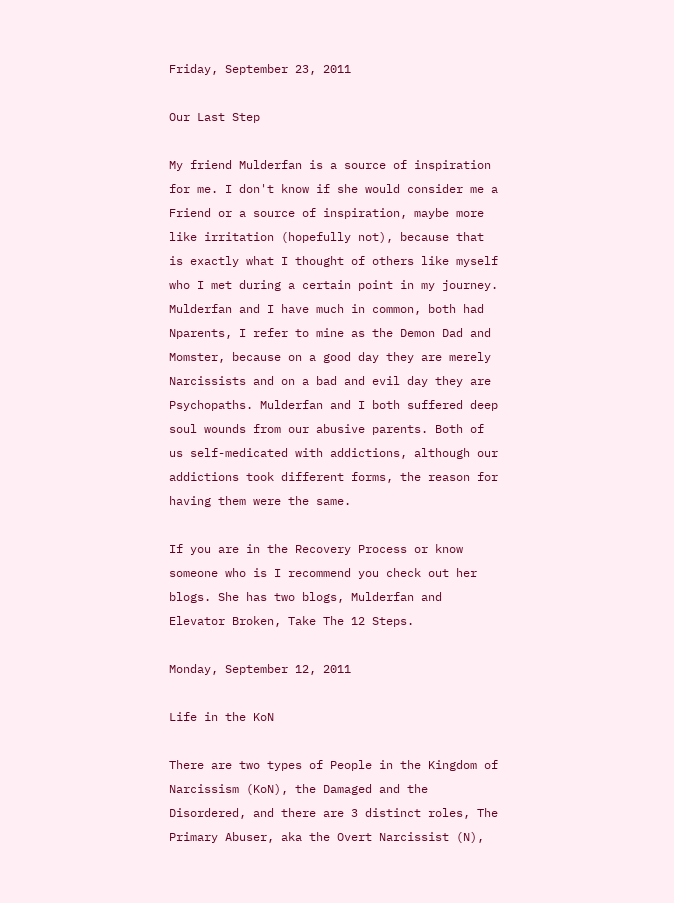Friday, September 23, 2011

Our Last Step

My friend Mulderfan is a source of inspiration for me. I don't know if she would consider me a Friend or a source of inspiration, maybe more like irritation (hopefully not), because that is exactly what I thought of others like myself who I met during a certain point in my journey. Mulderfan and I have much in common, both had Nparents, I refer to mine as the Demon Dad and Momster, because on a good day they are merely Narcissists and on a bad and evil day they are Psychopaths. Mulderfan and I both suffered deep soul wounds from our abusive parents. Both of us self-medicated with addictions, although our addictions took different forms, the reason for having them were the same.

If you are in the Recovery Process or know someone who is I recommend you check out her blogs. She has two blogs, Mulderfan and Elevator Broken, Take The 12 Steps.

Monday, September 12, 2011

Life in the KoN

There are two types of People in the Kingdom of Narcissism (KoN), the Damaged and the Disordered, and there are 3 distinct roles, The Primary Abuser, aka the Overt Narcissist (N),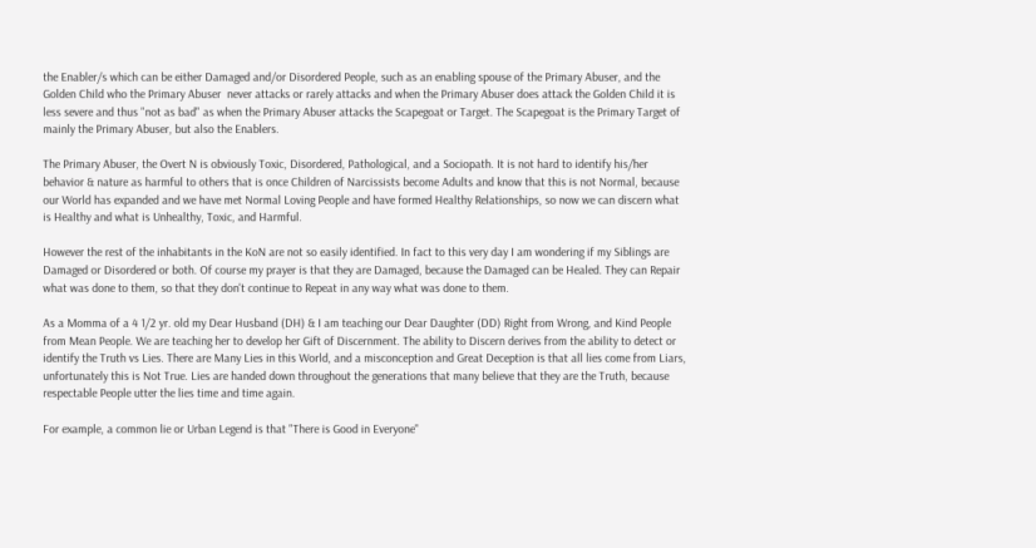the Enabler/s which can be either Damaged and/or Disordered People, such as an enabling spouse of the Primary Abuser, and the Golden Child who the Primary Abuser  never attacks or rarely attacks and when the Primary Abuser does attack the Golden Child it is less severe and thus "not as bad" as when the Primary Abuser attacks the Scapegoat or Target. The Scapegoat is the Primary Target of mainly the Primary Abuser, but also the Enablers.

The Primary Abuser, the Overt N is obviously Toxic, Disordered, Pathological, and a Sociopath. It is not hard to identify his/her behavior & nature as harmful to others that is once Children of Narcissists become Adults and know that this is not Normal, because our World has expanded and we have met Normal Loving People and have formed Healthy Relationships, so now we can discern what is Healthy and what is Unhealthy, Toxic, and Harmful.

However the rest of the inhabitants in the KoN are not so easily identified. In fact to this very day I am wondering if my Siblings are Damaged or Disordered or both. Of course my prayer is that they are Damaged, because the Damaged can be Healed. They can Repair what was done to them, so that they don't continue to Repeat in any way what was done to them.

As a Momma of a 4 1/2 yr. old my Dear Husband (DH) & I am teaching our Dear Daughter (DD) Right from Wrong, and Kind People from Mean People. We are teaching her to develop her Gift of Discernment. The ability to Discern derives from the ability to detect or identify the Truth vs Lies. There are Many Lies in this World, and a misconception and Great Deception is that all lies come from Liars, unfortunately this is Not True. Lies are handed down throughout the generations that many believe that they are the Truth, because respectable People utter the lies time and time again.

For example, a common lie or Urban Legend is that "There is Good in Everyone"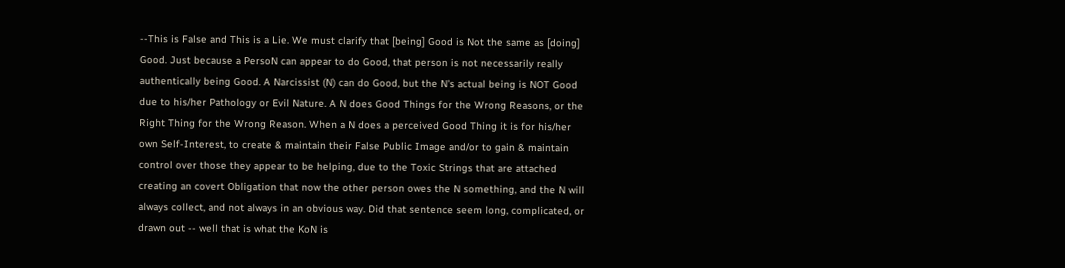--This is False and This is a Lie. We must clarify that [being] Good is Not the same as [doing] Good. Just because a PersoN can appear to do Good, that person is not necessarily really authentically being Good. A Narcissist (N) can do Good, but the N's actual being is NOT Good due to his/her Pathology or Evil Nature. A N does Good Things for the Wrong Reasons, or the Right Thing for the Wrong Reason. When a N does a perceived Good Thing it is for his/her own Self-Interest, to create & maintain their False Public Image and/or to gain & maintain control over those they appear to be helping, due to the Toxic Strings that are attached creating an covert Obligation that now the other person owes the N something, and the N will always collect, and not always in an obvious way. Did that sentence seem long, complicated, or drawn out -- well that is what the KoN is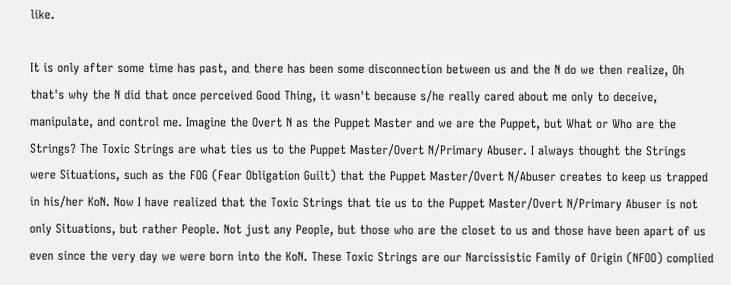like.

It is only after some time has past, and there has been some disconnection between us and the N do we then realize, Oh that's why the N did that once perceived Good Thing, it wasn't because s/he really cared about me only to deceive, manipulate, and control me. Imagine the Overt N as the Puppet Master and we are the Puppet, but What or Who are the Strings? The Toxic Strings are what ties us to the Puppet Master/Overt N/Primary Abuser. I always thought the Strings were Situations, such as the FOG (Fear Obligation Guilt) that the Puppet Master/Overt N/Abuser creates to keep us trapped in his/her KoN. Now I have realized that the Toxic Strings that tie us to the Puppet Master/Overt N/Primary Abuser is not only Situations, but rather People. Not just any People, but those who are the closet to us and those have been apart of us even since the very day we were born into the KoN. These Toxic Strings are our Narcissistic Family of Origin (NFOO) complied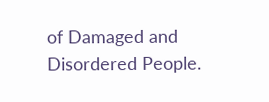of Damaged and Disordered People.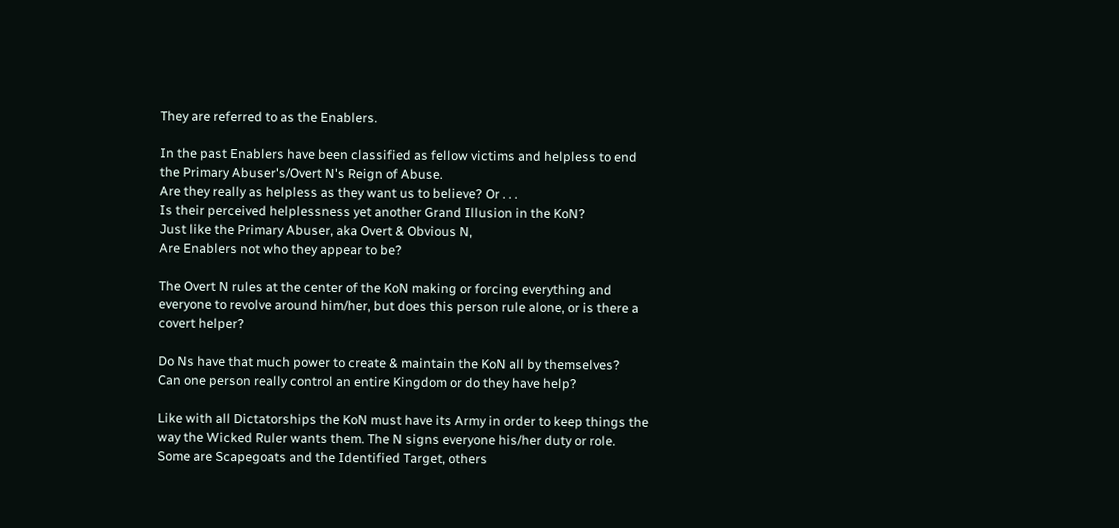They are referred to as the Enablers.

In the past Enablers have been classified as fellow victims and helpless to end the Primary Abuser's/Overt N's Reign of Abuse.
Are they really as helpless as they want us to believe? Or . . .
Is their perceived helplessness yet another Grand Illusion in the KoN?
Just like the Primary Abuser, aka Overt & Obvious N,
Are Enablers not who they appear to be?

The Overt N rules at the center of the KoN making or forcing everything and everyone to revolve around him/her, but does this person rule alone, or is there a covert helper?

Do Ns have that much power to create & maintain the KoN all by themselves?
Can one person really control an entire Kingdom or do they have help?

Like with all Dictatorships the KoN must have its Army in order to keep things the way the Wicked Ruler wants them. The N signs everyone his/her duty or role. Some are Scapegoats and the Identified Target, others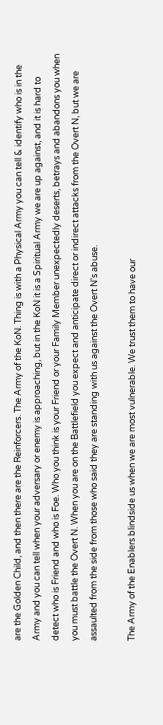are the Golden Child, and then there are the Reinforcers. The Army of the KoN. Thing is with a Physical Army you can tell & identify who is in the Army and you can tell when your adversary or enemy is approaching, but in the KoN it is a Spiritual Army we are up against, and it is hard to detect who is Friend and who is Foe. Who you think is your Friend or your Family Member unexpectedly deserts, betrays and abandons you when you must battle the Overt N. When you are on the Battlefield you expect and anticipate direct or indirect attacks from the Overt N, but we are assaulted from the side from those who said they are standing with us against the Overt N's abuse.

The Army of the Enablers blindside us when we are most vulnerable. We trust them to have our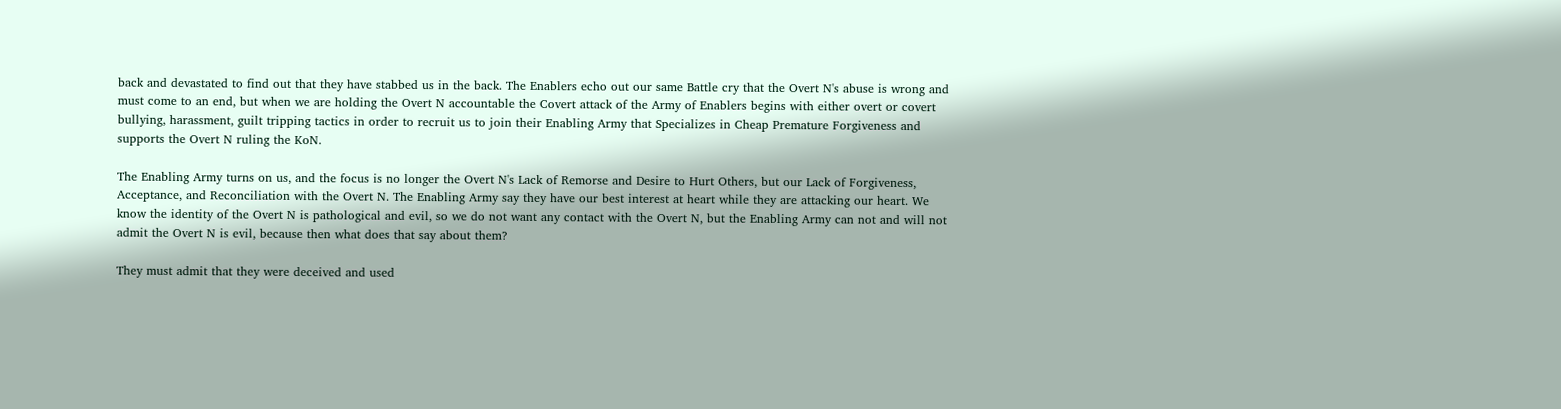back and devastated to find out that they have stabbed us in the back. The Enablers echo out our same Battle cry that the Overt N's abuse is wrong and must come to an end, but when we are holding the Overt N accountable the Covert attack of the Army of Enablers begins with either overt or covert bullying, harassment, guilt tripping tactics in order to recruit us to join their Enabling Army that Specializes in Cheap Premature Forgiveness and supports the Overt N ruling the KoN.

The Enabling Army turns on us, and the focus is no longer the Overt N's Lack of Remorse and Desire to Hurt Others, but our Lack of Forgiveness, Acceptance, and Reconciliation with the Overt N. The Enabling Army say they have our best interest at heart while they are attacking our heart. We know the identity of the Overt N is pathological and evil, so we do not want any contact with the Overt N, but the Enabling Army can not and will not admit the Overt N is evil, because then what does that say about them?

They must admit that they were deceived and used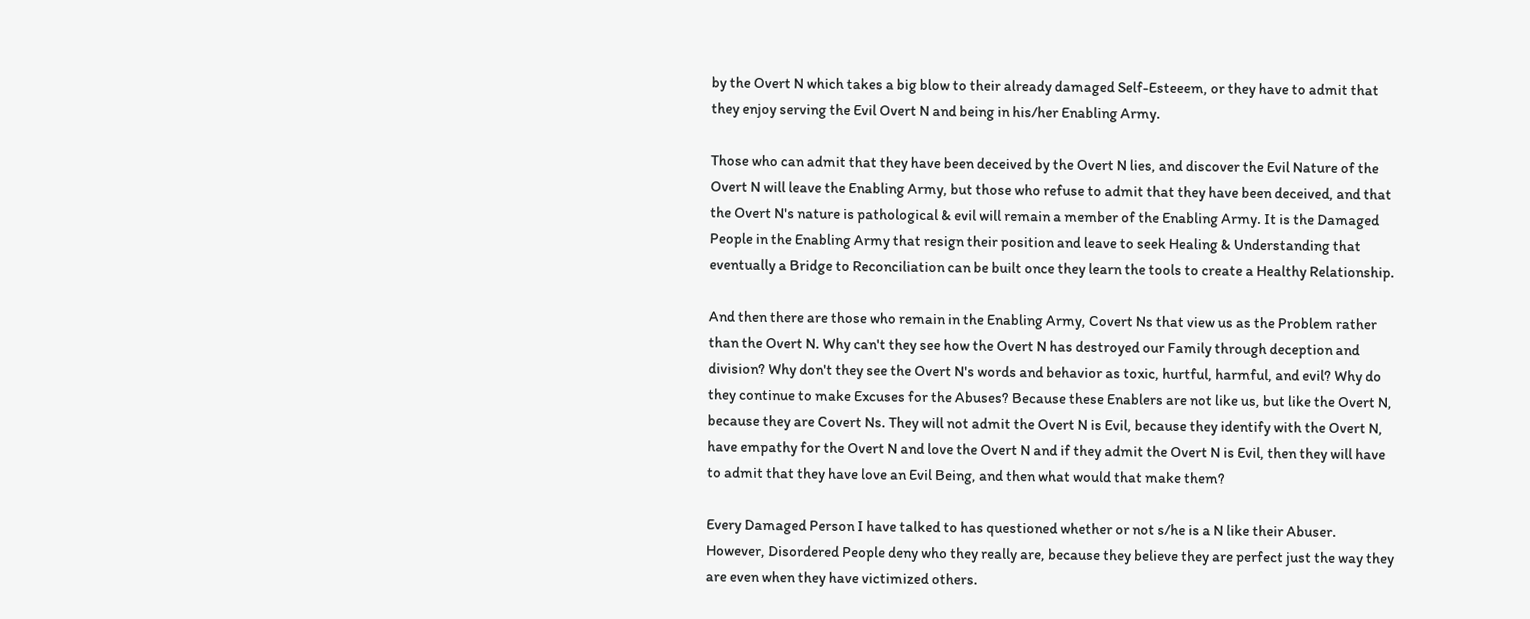by the Overt N which takes a big blow to their already damaged Self-Esteeem, or they have to admit that they enjoy serving the Evil Overt N and being in his/her Enabling Army.

Those who can admit that they have been deceived by the Overt N lies, and discover the Evil Nature of the Overt N will leave the Enabling Army, but those who refuse to admit that they have been deceived, and that the Overt N's nature is pathological & evil will remain a member of the Enabling Army. It is the Damaged People in the Enabling Army that resign their position and leave to seek Healing & Understanding that eventually a Bridge to Reconciliation can be built once they learn the tools to create a Healthy Relationship.

And then there are those who remain in the Enabling Army, Covert Ns that view us as the Problem rather than the Overt N. Why can't they see how the Overt N has destroyed our Family through deception and division? Why don't they see the Overt N's words and behavior as toxic, hurtful, harmful, and evil? Why do they continue to make Excuses for the Abuses? Because these Enablers are not like us, but like the Overt N, because they are Covert Ns. They will not admit the Overt N is Evil, because they identify with the Overt N, have empathy for the Overt N and love the Overt N and if they admit the Overt N is Evil, then they will have to admit that they have love an Evil Being, and then what would that make them?

Every Damaged Person I have talked to has questioned whether or not s/he is a N like their Abuser. However, Disordered People deny who they really are, because they believe they are perfect just the way they are even when they have victimized others.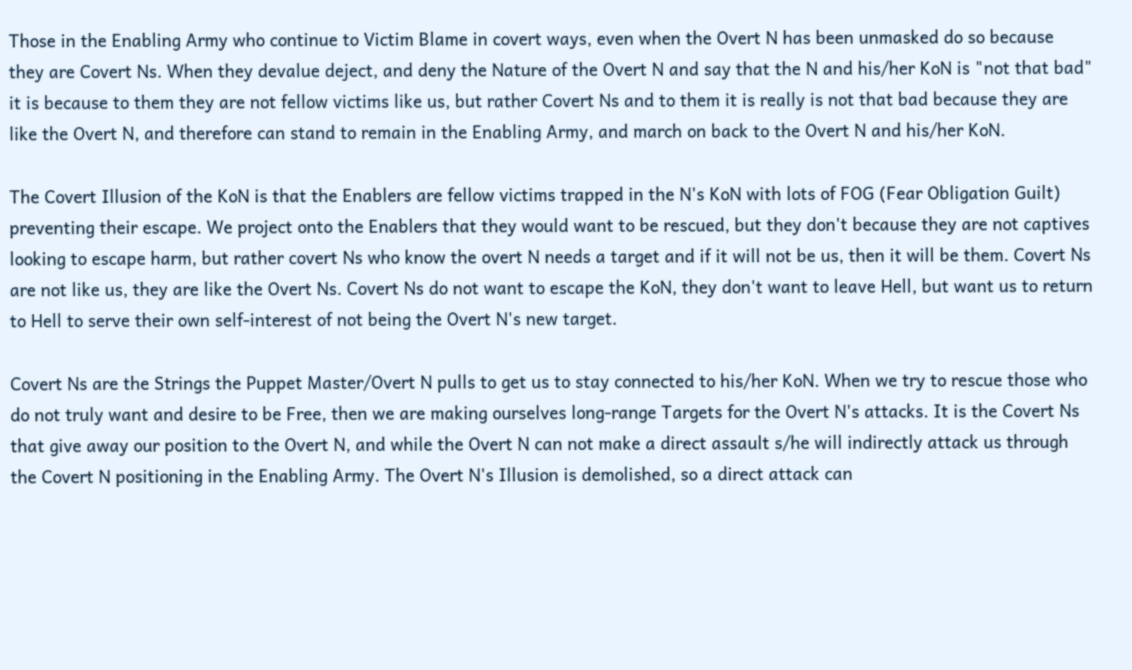Those in the Enabling Army who continue to Victim Blame in covert ways, even when the Overt N has been unmasked do so because they are Covert Ns. When they devalue deject, and deny the Nature of the Overt N and say that the N and his/her KoN is "not that bad" it is because to them they are not fellow victims like us, but rather Covert Ns and to them it is really is not that bad because they are like the Overt N, and therefore can stand to remain in the Enabling Army, and march on back to the Overt N and his/her KoN.

The Covert Illusion of the KoN is that the Enablers are fellow victims trapped in the N's KoN with lots of FOG (Fear Obligation Guilt) preventing their escape. We project onto the Enablers that they would want to be rescued, but they don't because they are not captives looking to escape harm, but rather covert Ns who know the overt N needs a target and if it will not be us, then it will be them. Covert Ns are not like us, they are like the Overt Ns. Covert Ns do not want to escape the KoN, they don't want to leave Hell, but want us to return to Hell to serve their own self-interest of not being the Overt N's new target.

Covert Ns are the Strings the Puppet Master/Overt N pulls to get us to stay connected to his/her KoN. When we try to rescue those who do not truly want and desire to be Free, then we are making ourselves long-range Targets for the Overt N's attacks. It is the Covert Ns that give away our position to the Overt N, and while the Overt N can not make a direct assault s/he will indirectly attack us through the Covert N positioning in the Enabling Army. The Overt N's Illusion is demolished, so a direct attack can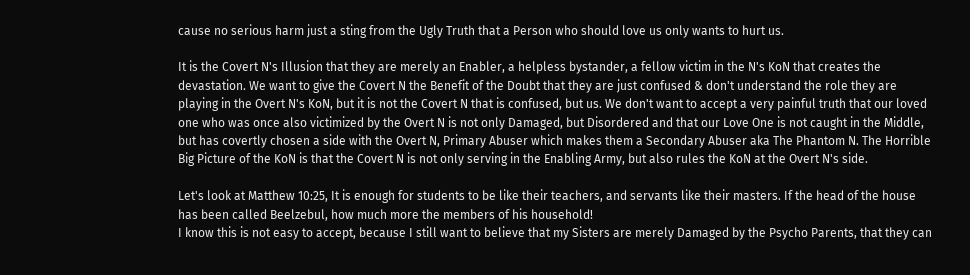cause no serious harm just a sting from the Ugly Truth that a Person who should love us only wants to hurt us.

It is the Covert N's Illusion that they are merely an Enabler, a helpless bystander, a fellow victim in the N's KoN that creates the devastation. We want to give the Covert N the Benefit of the Doubt that they are just confused & don't understand the role they are playing in the Overt N's KoN, but it is not the Covert N that is confused, but us. We don't want to accept a very painful truth that our loved one who was once also victimized by the Overt N is not only Damaged, but Disordered and that our Love One is not caught in the Middle, but has covertly chosen a side with the Overt N, Primary Abuser which makes them a Secondary Abuser aka The Phantom N. The Horrible Big Picture of the KoN is that the Covert N is not only serving in the Enabling Army, but also rules the KoN at the Overt N's side.

Let's look at Matthew 10:25, It is enough for students to be like their teachers, and servants like their masters. If the head of the house has been called Beelzebul, how much more the members of his household!
I know this is not easy to accept, because I still want to believe that my Sisters are merely Damaged by the Psycho Parents, that they can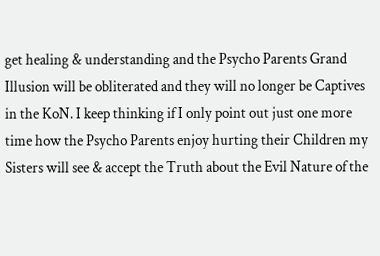get healing & understanding and the Psycho Parents Grand Illusion will be obliterated and they will no longer be Captives in the KoN. I keep thinking if I only point out just one more time how the Psycho Parents enjoy hurting their Children my Sisters will see & accept the Truth about the Evil Nature of the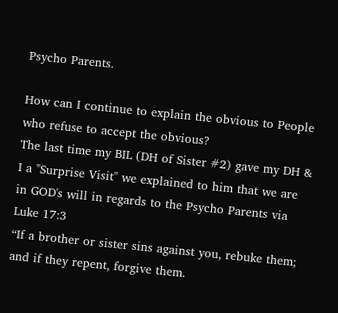Psycho Parents.

How can I continue to explain the obvious to People who refuse to accept the obvious?
The last time my BIL (DH of Sister #2) gave my DH & I a "Surprise Visit" we explained to him that we are in GOD's will in regards to the Psycho Parents via Luke 17:3
“If a brother or sister sins against you, rebuke them; and if they repent, forgive them.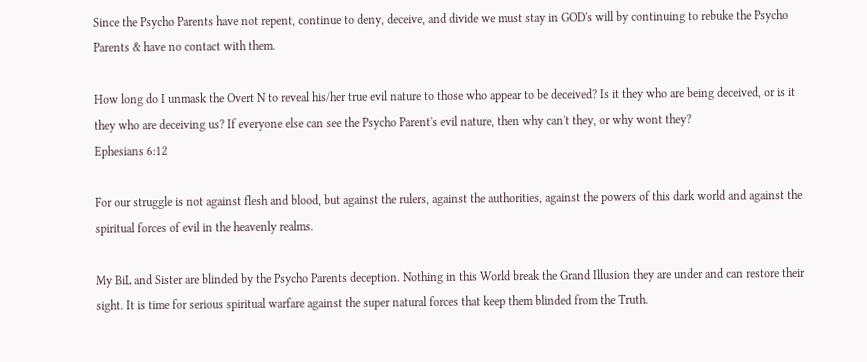Since the Psycho Parents have not repent, continue to deny, deceive, and divide we must stay in GOD's will by continuing to rebuke the Psycho Parents & have no contact with them.

How long do I unmask the Overt N to reveal his/her true evil nature to those who appear to be deceived? Is it they who are being deceived, or is it they who are deceiving us? If everyone else can see the Psycho Parent's evil nature, then why can't they, or why wont they?
Ephesians 6:12

For our struggle is not against flesh and blood, but against the rulers, against the authorities, against the powers of this dark world and against the spiritual forces of evil in the heavenly realms.

My BiL and Sister are blinded by the Psycho Parents deception. Nothing in this World break the Grand Illusion they are under and can restore their sight. It is time for serious spiritual warfare against the super natural forces that keep them blinded from the Truth.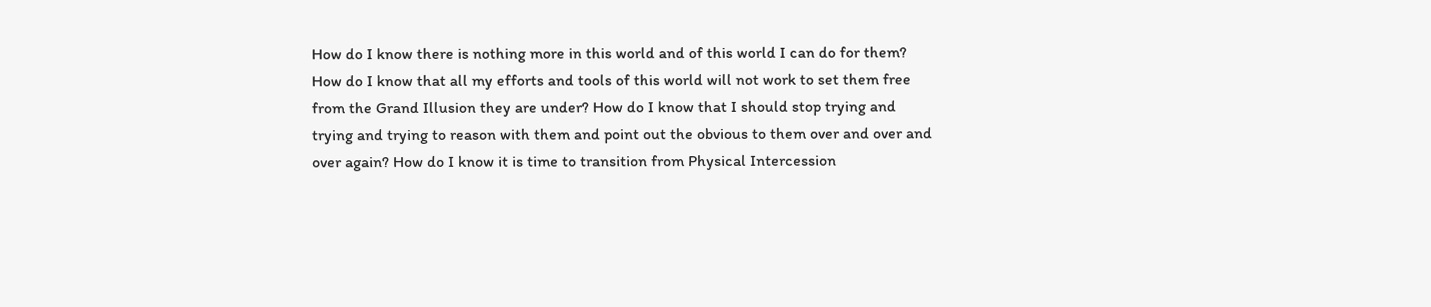How do I know there is nothing more in this world and of this world I can do for them? How do I know that all my efforts and tools of this world will not work to set them free from the Grand Illusion they are under? How do I know that I should stop trying and trying and trying to reason with them and point out the obvious to them over and over and over again? How do I know it is time to transition from Physical Intercession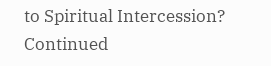to Spiritual Intercession? Continued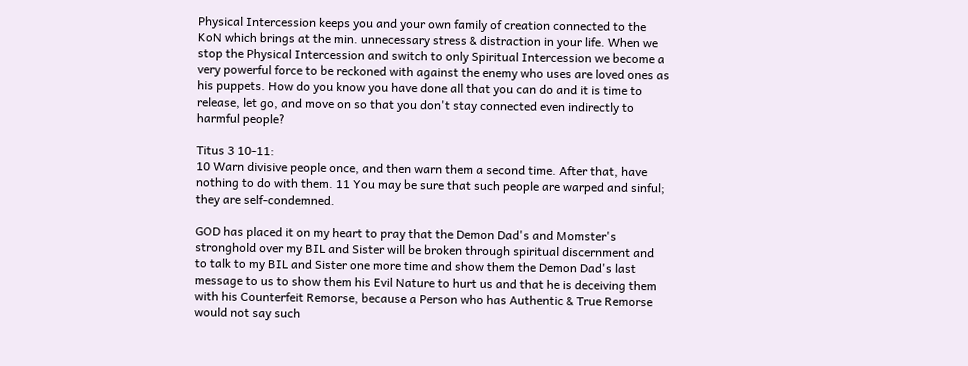Physical Intercession keeps you and your own family of creation connected to the KoN which brings at the min. unnecessary stress & distraction in your life. When we stop the Physical Intercession and switch to only Spiritual Intercession we become a very powerful force to be reckoned with against the enemy who uses are loved ones as his puppets. How do you know you have done all that you can do and it is time to release, let go, and move on so that you don't stay connected even indirectly to harmful people?

Titus 3 10-11:
10 Warn divisive people once, and then warn them a second time. After that, have nothing to do with them. 11 You may be sure that such people are warped and sinful; they are self-condemned.

GOD has placed it on my heart to pray that the Demon Dad's and Momster's stronghold over my BIL and Sister will be broken through spiritual discernment and to talk to my BIL and Sister one more time and show them the Demon Dad's last message to us to show them his Evil Nature to hurt us and that he is deceiving them with his Counterfeit Remorse, because a Person who has Authentic & True Remorse would not say such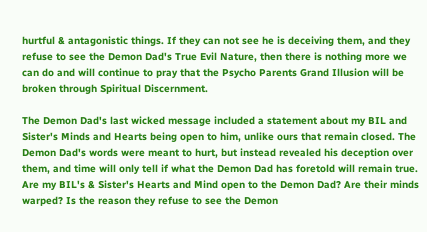hurtful & antagonistic things. If they can not see he is deceiving them, and they refuse to see the Demon Dad's True Evil Nature, then there is nothing more we can do and will continue to pray that the Psycho Parents Grand Illusion will be broken through Spiritual Discernment.

The Demon Dad's last wicked message included a statement about my BIL and Sister's Minds and Hearts being open to him, unlike ours that remain closed. The Demon Dad's words were meant to hurt, but instead revealed his deception over them, and time will only tell if what the Demon Dad has foretold will remain true. Are my BIL's & Sister's Hearts and Mind open to the Demon Dad? Are their minds warped? Is the reason they refuse to see the Demon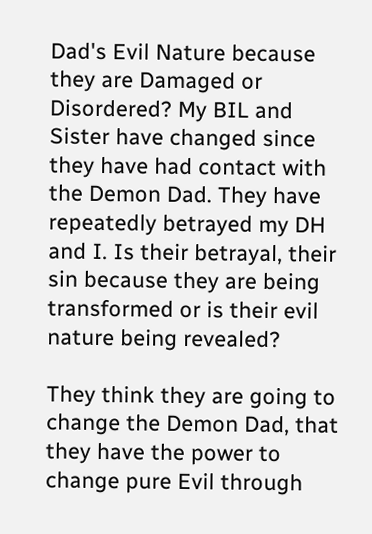Dad's Evil Nature because they are Damaged or Disordered? My BIL and Sister have changed since they have had contact with the Demon Dad. They have repeatedly betrayed my DH and I. Is their betrayal, their sin because they are being transformed or is their evil nature being revealed?

They think they are going to change the Demon Dad, that they have the power to change pure Evil through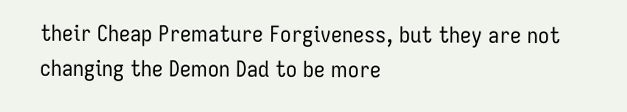their Cheap Premature Forgiveness, but they are not changing the Demon Dad to be more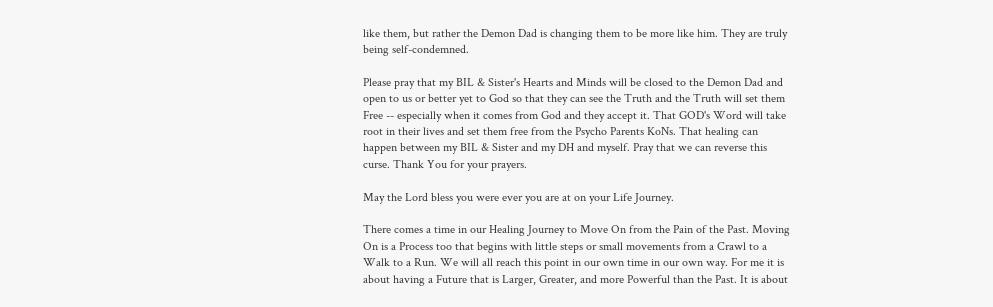like them, but rather the Demon Dad is changing them to be more like him. They are truly being self-condemned.

Please pray that my BIL & Sister's Hearts and Minds will be closed to the Demon Dad and open to us or better yet to God so that they can see the Truth and the Truth will set them Free -- especially when it comes from God and they accept it. That GOD's Word will take root in their lives and set them free from the Psycho Parents KoNs. That healing can happen between my BIL & Sister and my DH and myself. Pray that we can reverse this curse. Thank You for your prayers.

May the Lord bless you were ever you are at on your Life Journey.

There comes a time in our Healing Journey to Move On from the Pain of the Past. Moving On is a Process too that begins with little steps or small movements from a Crawl to a Walk to a Run. We will all reach this point in our own time in our own way. For me it is about having a Future that is Larger, Greater, and more Powerful than the Past. It is about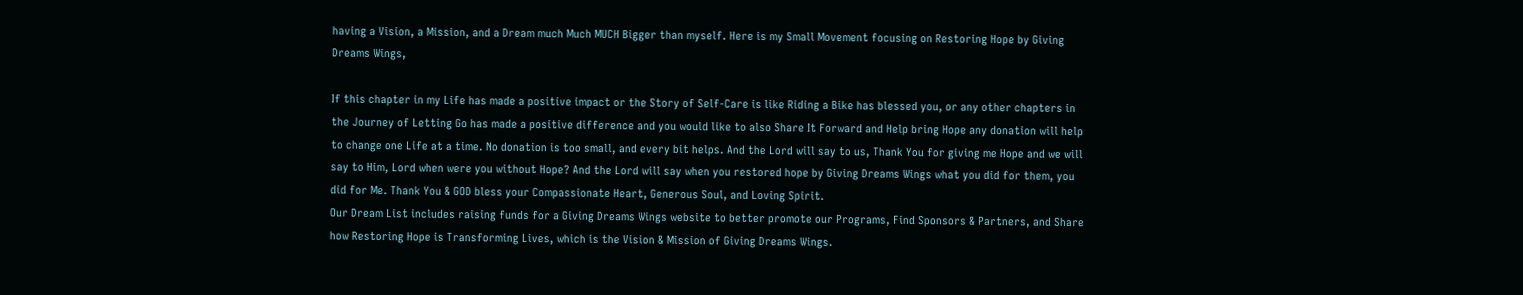having a Vision, a Mission, and a Dream much Much MUCH Bigger than myself. Here is my Small Movement focusing on Restoring Hope by Giving Dreams Wings,

If this chapter in my Life has made a positive impact or the Story of Self-Care is like Riding a Bike has blessed you, or any other chapters in the Journey of Letting Go has made a positive difference and you would like to also Share It Forward and Help bring Hope any donation will help to change one Life at a time. No donation is too small, and every bit helps. And the Lord will say to us, Thank You for giving me Hope and we will say to Him, Lord when were you without Hope? And the Lord will say when you restored hope by Giving Dreams Wings what you did for them, you did for Me. Thank You & GOD bless your Compassionate Heart, Generous Soul, and Loving Spirit.
Our Dream List includes raising funds for a Giving Dreams Wings website to better promote our Programs, Find Sponsors & Partners, and Share how Restoring Hope is Transforming Lives, which is the Vision & Mission of Giving Dreams Wings.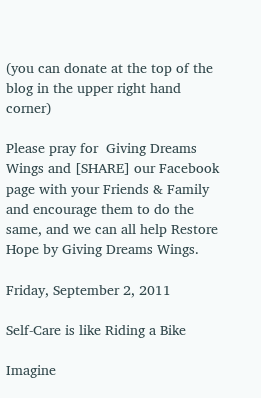(you can donate at the top of the blog in the upper right hand corner)

Please pray for  Giving Dreams Wings and [SHARE] our Facebook page with your Friends & Family and encourage them to do the same, and we can all help Restore Hope by Giving Dreams Wings.

Friday, September 2, 2011

Self-Care is like Riding a Bike

Imagine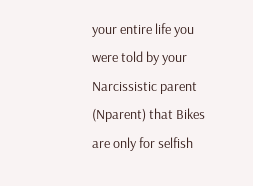your entire life you were told by your Narcissistic parent (Nparent) that Bikes are only for selfish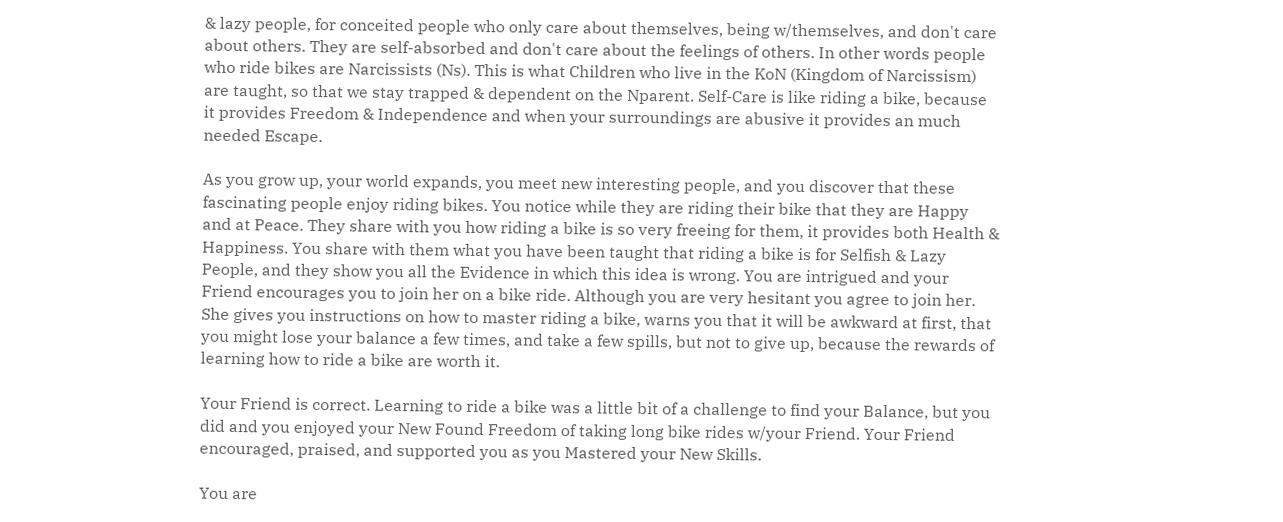& lazy people, for conceited people who only care about themselves, being w/themselves, and don't care about others. They are self-absorbed and don't care about the feelings of others. In other words people who ride bikes are Narcissists (Ns). This is what Children who live in the KoN (Kingdom of Narcissism) are taught, so that we stay trapped & dependent on the Nparent. Self-Care is like riding a bike, because it provides Freedom & Independence and when your surroundings are abusive it provides an much needed Escape.

As you grow up, your world expands, you meet new interesting people, and you discover that these fascinating people enjoy riding bikes. You notice while they are riding their bike that they are Happy and at Peace. They share with you how riding a bike is so very freeing for them, it provides both Health & Happiness. You share with them what you have been taught that riding a bike is for Selfish & Lazy People, and they show you all the Evidence in which this idea is wrong. You are intrigued and your Friend encourages you to join her on a bike ride. Although you are very hesitant you agree to join her. She gives you instructions on how to master riding a bike, warns you that it will be awkward at first, that you might lose your balance a few times, and take a few spills, but not to give up, because the rewards of learning how to ride a bike are worth it.

Your Friend is correct. Learning to ride a bike was a little bit of a challenge to find your Balance, but you did and you enjoyed your New Found Freedom of taking long bike rides w/your Friend. Your Friend encouraged, praised, and supported you as you Mastered your New Skills.

You are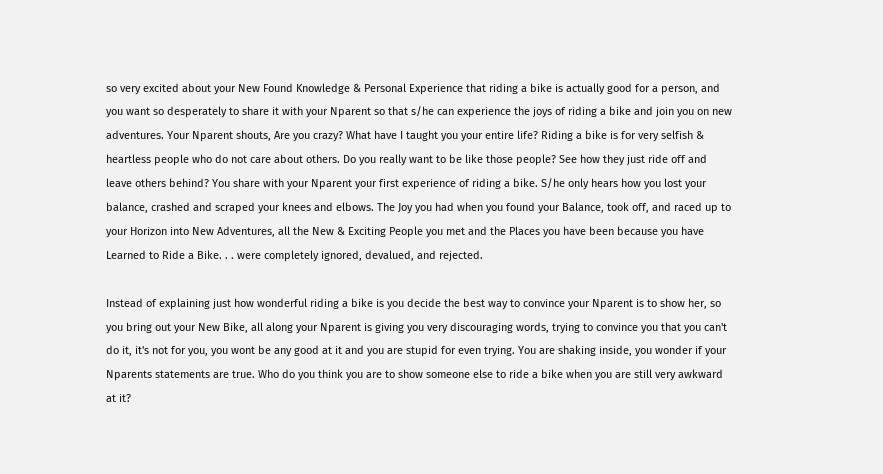so very excited about your New Found Knowledge & Personal Experience that riding a bike is actually good for a person, and you want so desperately to share it with your Nparent so that s/he can experience the joys of riding a bike and join you on new adventures. Your Nparent shouts, Are you crazy? What have I taught you your entire life? Riding a bike is for very selfish & heartless people who do not care about others. Do you really want to be like those people? See how they just ride off and leave others behind? You share with your Nparent your first experience of riding a bike. S/he only hears how you lost your balance, crashed and scraped your knees and elbows. The Joy you had when you found your Balance, took off, and raced up to your Horizon into New Adventures, all the New & Exciting People you met and the Places you have been because you have Learned to Ride a Bike. . . were completely ignored, devalued, and rejected.

Instead of explaining just how wonderful riding a bike is you decide the best way to convince your Nparent is to show her, so you bring out your New Bike, all along your Nparent is giving you very discouraging words, trying to convince you that you can't do it, it's not for you, you wont be any good at it and you are stupid for even trying. You are shaking inside, you wonder if your Nparents statements are true. Who do you think you are to show someone else to ride a bike when you are still very awkward at it?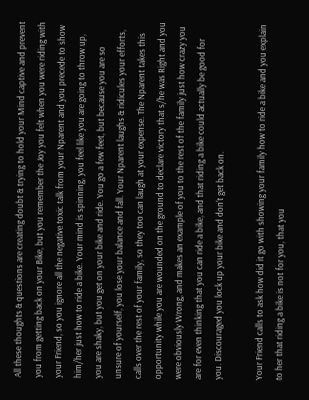All these thoughts & questions are creating doubt & trying to hold your Mind captive and prevent you from getting back on your Bike, but you remember the Joy you felt when you were riding with your Friend, so you ignore all the negative toxic talk from your Nparent and you precede to show him/her just how to ride a bike. Your mind is spinning, you feel like you are going to throw up, you are shaky, but you get on your bike and ride. You go a few feet, but because you are so unsure of yourself, you lose your balance and fall. Your Nparent laughs & ridicules your efforts, calls over the rest of your family, so they too can laugh at your expense. The Nparent takes this opportunity while you are wounded on the ground to declare victory that s/he was Right and you were obviously Wrong, and makes an example of you to the rest of the family just how crazy you are for even thinking that you can ride a bike, and that riding a bike could actually be good for you. Discouraged you lock up your bike and don't get back on.

Your Friend calls to ask how did it go with showing your family how to ride a bike and you explain to her that riding a bike is not for you, that you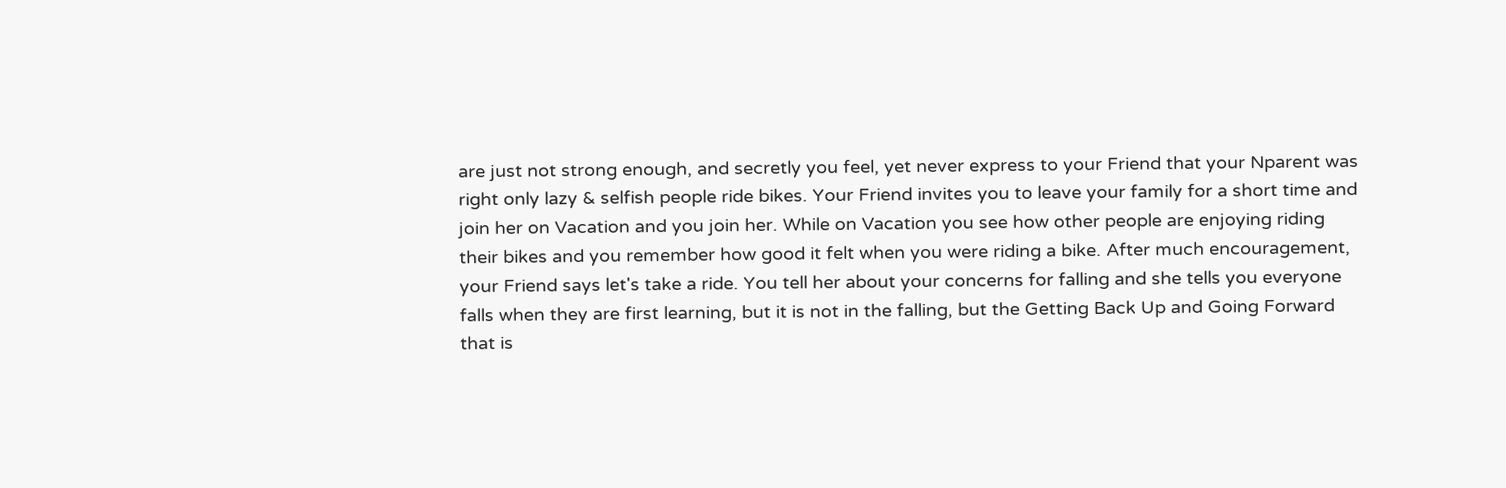are just not strong enough, and secretly you feel, yet never express to your Friend that your Nparent was right only lazy & selfish people ride bikes. Your Friend invites you to leave your family for a short time and join her on Vacation and you join her. While on Vacation you see how other people are enjoying riding their bikes and you remember how good it felt when you were riding a bike. After much encouragement, your Friend says let's take a ride. You tell her about your concerns for falling and she tells you everyone falls when they are first learning, but it is not in the falling, but the Getting Back Up and Going Forward that is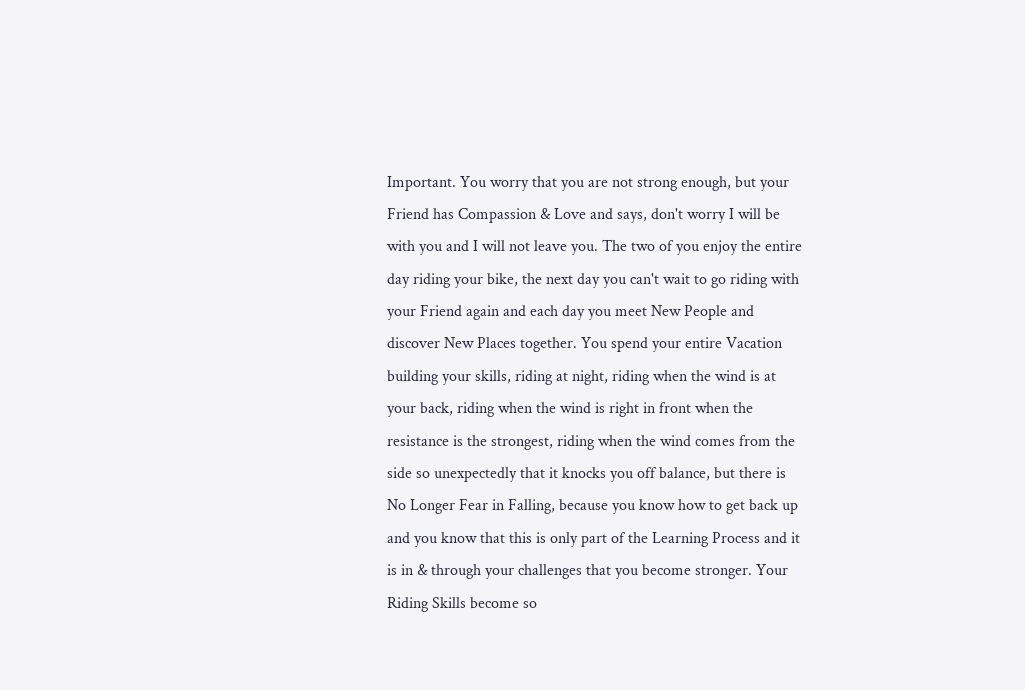Important. You worry that you are not strong enough, but your Friend has Compassion & Love and says, don't worry I will be with you and I will not leave you. The two of you enjoy the entire day riding your bike, the next day you can't wait to go riding with your Friend again and each day you meet New People and discover New Places together. You spend your entire Vacation building your skills, riding at night, riding when the wind is at your back, riding when the wind is right in front when the resistance is the strongest, riding when the wind comes from the side so unexpectedly that it knocks you off balance, but there is No Longer Fear in Falling, because you know how to get back up and you know that this is only part of the Learning Process and it is in & through your challenges that you become stronger. Your Riding Skills become so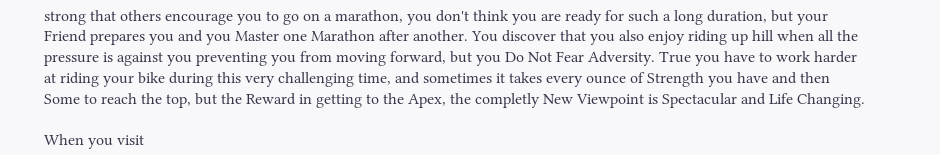strong that others encourage you to go on a marathon, you don't think you are ready for such a long duration, but your Friend prepares you and you Master one Marathon after another. You discover that you also enjoy riding up hill when all the pressure is against you preventing you from moving forward, but you Do Not Fear Adversity. True you have to work harder at riding your bike during this very challenging time, and sometimes it takes every ounce of Strength you have and then Some to reach the top, but the Reward in getting to the Apex, the completly New Viewpoint is Spectacular and Life Changing.

When you visit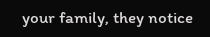your family, they notice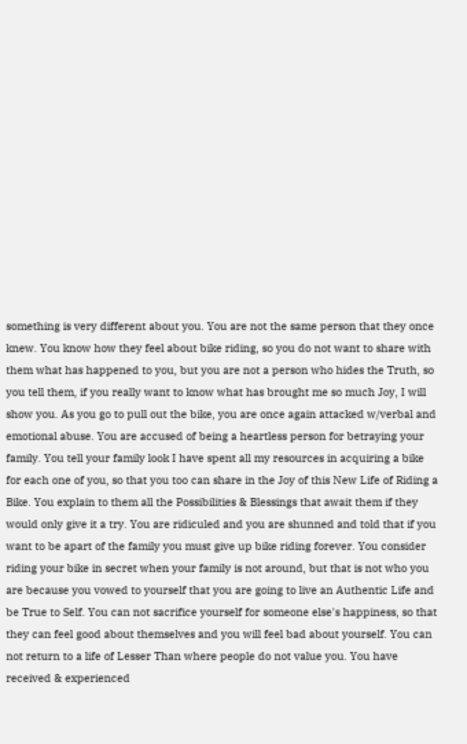something is very different about you. You are not the same person that they once knew. You know how they feel about bike riding, so you do not want to share with them what has happened to you, but you are not a person who hides the Truth, so you tell them, if you really want to know what has brought me so much Joy, I will show you. As you go to pull out the bike, you are once again attacked w/verbal and emotional abuse. You are accused of being a heartless person for betraying your family. You tell your family look I have spent all my resources in acquiring a bike for each one of you, so that you too can share in the Joy of this New Life of Riding a Bike. You explain to them all the Possibilities & Blessings that await them if they would only give it a try. You are ridiculed and you are shunned and told that if you want to be apart of the family you must give up bike riding forever. You consider riding your bike in secret when your family is not around, but that is not who you are because you vowed to yourself that you are going to live an Authentic Life and be True to Self. You can not sacrifice yourself for someone else's happiness, so that they can feel good about themselves and you will feel bad about yourself. You can not return to a life of Lesser Than where people do not value you. You have received & experienced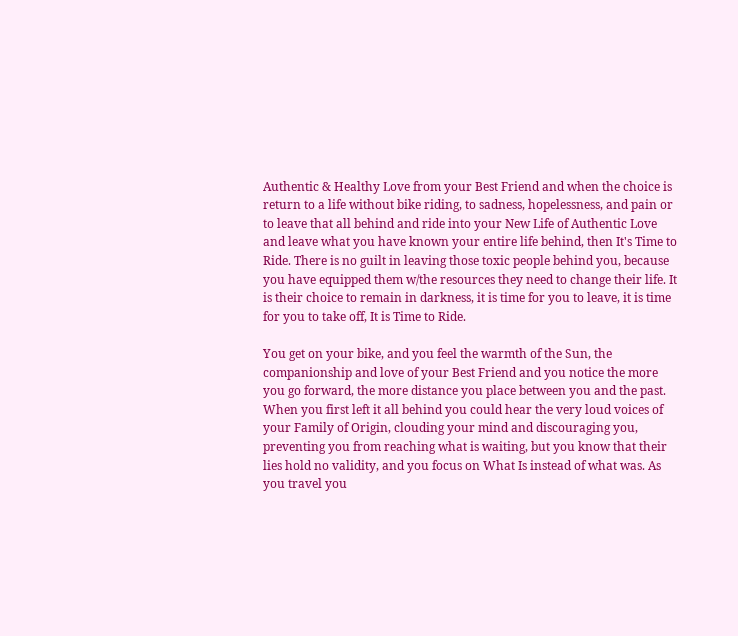Authentic & Healthy Love from your Best Friend and when the choice is return to a life without bike riding, to sadness, hopelessness, and pain or to leave that all behind and ride into your New Life of Authentic Love and leave what you have known your entire life behind, then It's Time to Ride. There is no guilt in leaving those toxic people behind you, because you have equipped them w/the resources they need to change their life. It is their choice to remain in darkness, it is time for you to leave, it is time for you to take off, It is Time to Ride.

You get on your bike, and you feel the warmth of the Sun, the companionship and love of your Best Friend and you notice the more you go forward, the more distance you place between you and the past. When you first left it all behind you could hear the very loud voices of your Family of Origin, clouding your mind and discouraging you, preventing you from reaching what is waiting, but you know that their lies hold no validity, and you focus on What Is instead of what was. As you travel you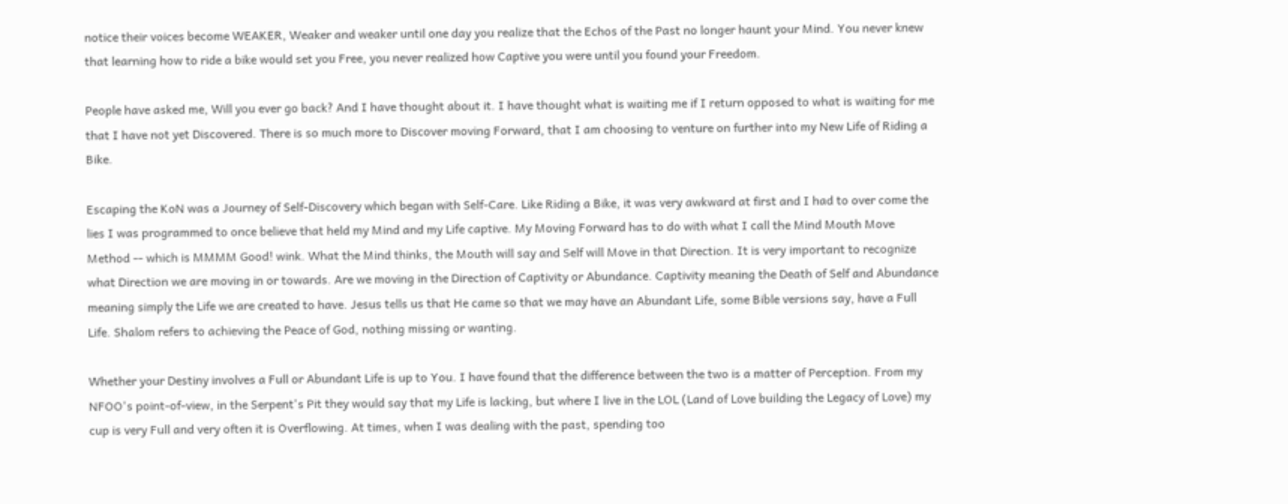notice their voices become WEAKER, Weaker and weaker until one day you realize that the Echos of the Past no longer haunt your Mind. You never knew that learning how to ride a bike would set you Free, you never realized how Captive you were until you found your Freedom.

People have asked me, Will you ever go back? And I have thought about it. I have thought what is waiting me if I return opposed to what is waiting for me that I have not yet Discovered. There is so much more to Discover moving Forward, that I am choosing to venture on further into my New Life of Riding a Bike.

Escaping the KoN was a Journey of Self-Discovery which began with Self-Care. Like Riding a Bike, it was very awkward at first and I had to over come the lies I was programmed to once believe that held my Mind and my Life captive. My Moving Forward has to do with what I call the Mind Mouth Move Method -- which is MMMM Good! wink. What the Mind thinks, the Mouth will say and Self will Move in that Direction. It is very important to recognize what Direction we are moving in or towards. Are we moving in the Direction of Captivity or Abundance. Captivity meaning the Death of Self and Abundance meaning simply the Life we are created to have. Jesus tells us that He came so that we may have an Abundant Life, some Bible versions say, have a Full Life. Shalom refers to achieving the Peace of God, nothing missing or wanting.

Whether your Destiny involves a Full or Abundant Life is up to You. I have found that the difference between the two is a matter of Perception. From my NFOO's point-of-view, in the Serpent's Pit they would say that my Life is lacking, but where I live in the LOL (Land of Love building the Legacy of Love) my cup is very Full and very often it is Overflowing. At times, when I was dealing with the past, spending too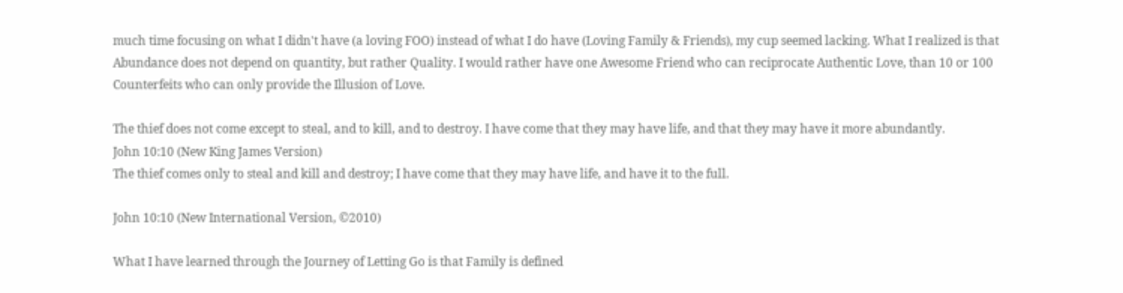much time focusing on what I didn't have (a loving FOO) instead of what I do have (Loving Family & Friends), my cup seemed lacking. What I realized is that Abundance does not depend on quantity, but rather Quality. I would rather have one Awesome Friend who can reciprocate Authentic Love, than 10 or 100 Counterfeits who can only provide the Illusion of Love.

The thief does not come except to steal, and to kill, and to destroy. I have come that they may have life, and that they may have it more abundantly.
John 10:10 (New King James Version)
The thief comes only to steal and kill and destroy; I have come that they may have life, and have it to the full.

John 10:10 (New International Version, ©2010)

What I have learned through the Journey of Letting Go is that Family is defined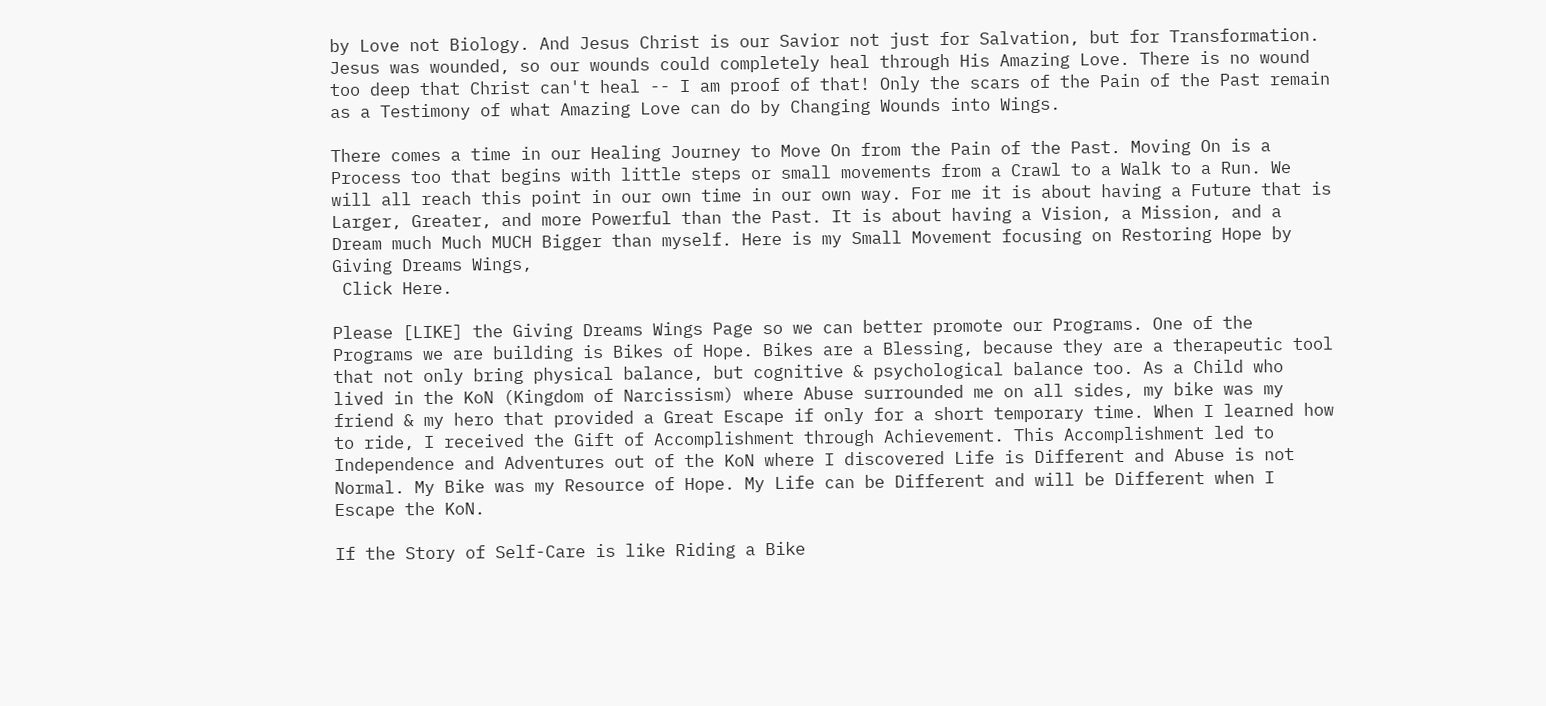by Love not Biology. And Jesus Christ is our Savior not just for Salvation, but for Transformation. Jesus was wounded, so our wounds could completely heal through His Amazing Love. There is no wound too deep that Christ can't heal -- I am proof of that! Only the scars of the Pain of the Past remain as a Testimony of what Amazing Love can do by Changing Wounds into Wings.

There comes a time in our Healing Journey to Move On from the Pain of the Past. Moving On is a Process too that begins with little steps or small movements from a Crawl to a Walk to a Run. We will all reach this point in our own time in our own way. For me it is about having a Future that is Larger, Greater, and more Powerful than the Past. It is about having a Vision, a Mission, and a Dream much Much MUCH Bigger than myself. Here is my Small Movement focusing on Restoring Hope by Giving Dreams Wings,
 Click Here.

Please [LIKE] the Giving Dreams Wings Page so we can better promote our Programs. One of the Programs we are building is Bikes of Hope. Bikes are a Blessing, because they are a therapeutic tool that not only bring physical balance, but cognitive & psychological balance too. As a Child who lived in the KoN (Kingdom of Narcissism) where Abuse surrounded me on all sides, my bike was my friend & my hero that provided a Great Escape if only for a short temporary time. When I learned how to ride, I received the Gift of Accomplishment through Achievement. This Accomplishment led to Independence and Adventures out of the KoN where I discovered Life is Different and Abuse is not Normal. My Bike was my Resource of Hope. My Life can be Different and will be Different when I Escape the KoN.

If the Story of Self-Care is like Riding a Bike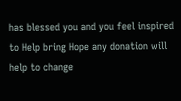has blessed you and you feel inspired to Help bring Hope any donation will help to change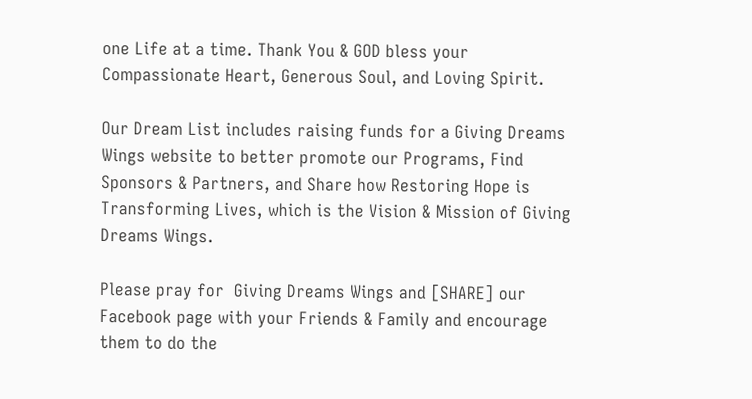one Life at a time. Thank You & GOD bless your Compassionate Heart, Generous Soul, and Loving Spirit.

Our Dream List includes raising funds for a Giving Dreams Wings website to better promote our Programs, Find Sponsors & Partners, and Share how Restoring Hope is Transforming Lives, which is the Vision & Mission of Giving Dreams Wings.

Please pray for  Giving Dreams Wings and [SHARE] our Facebook page with your Friends & Family and encourage them to do the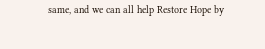same, and we can all help Restore Hope by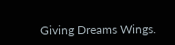Giving Dreams Wings.